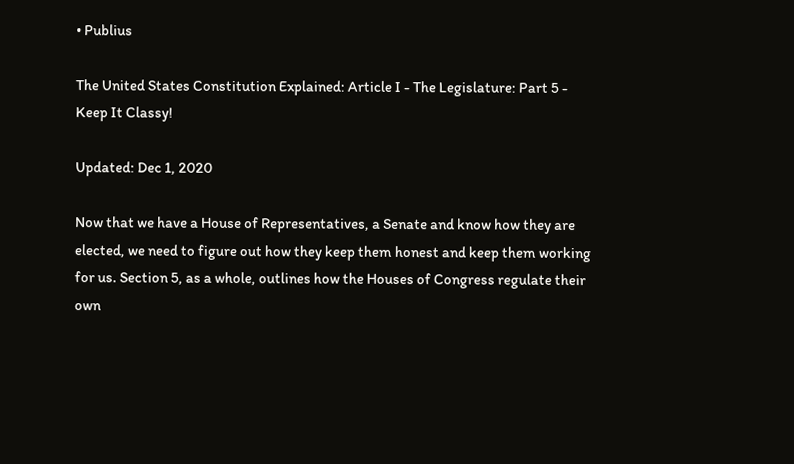• Publius

The United States Constitution Explained: Article I - The Legislature: Part 5 - Keep It Classy!

Updated: Dec 1, 2020

Now that we have a House of Representatives, a Senate and know how they are elected, we need to figure out how they keep them honest and keep them working for us. Section 5, as a whole, outlines how the Houses of Congress regulate their own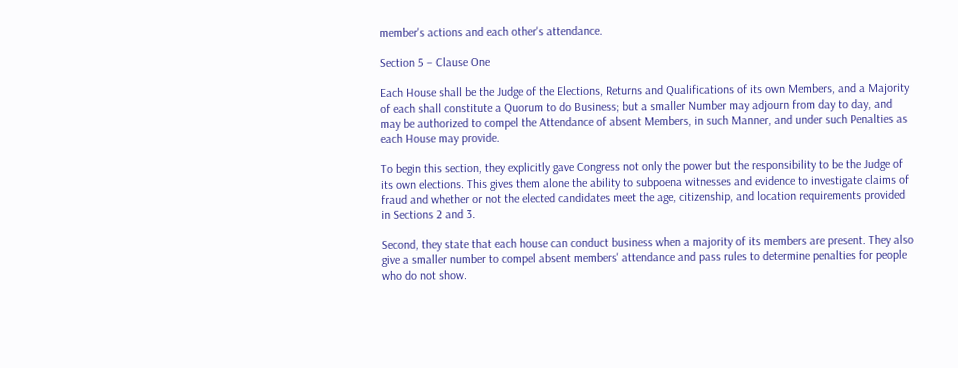member's actions and each other's attendance.

Section 5 – Clause One

Each House shall be the Judge of the Elections, Returns and Qualifications of its own Members, and a Majority of each shall constitute a Quorum to do Business; but a smaller Number may adjourn from day to day, and may be authorized to compel the Attendance of absent Members, in such Manner, and under such Penalties as each House may provide.

To begin this section, they explicitly gave Congress not only the power but the responsibility to be the Judge of its own elections. This gives them alone the ability to subpoena witnesses and evidence to investigate claims of fraud and whether or not the elected candidates meet the age, citizenship, and location requirements provided in Sections 2 and 3.

Second, they state that each house can conduct business when a majority of its members are present. They also give a smaller number to compel absent members' attendance and pass rules to determine penalties for people who do not show.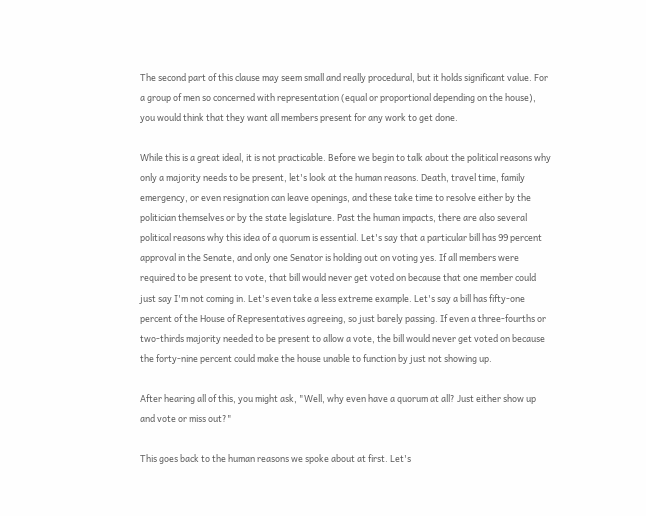The second part of this clause may seem small and really procedural, but it holds significant value. For a group of men so concerned with representation (equal or proportional depending on the house), you would think that they want all members present for any work to get done.

While this is a great ideal, it is not practicable. Before we begin to talk about the political reasons why only a majority needs to be present, let's look at the human reasons. Death, travel time, family emergency, or even resignation can leave openings, and these take time to resolve either by the politician themselves or by the state legislature. Past the human impacts, there are also several political reasons why this idea of a quorum is essential. Let's say that a particular bill has 99 percent approval in the Senate, and only one Senator is holding out on voting yes. If all members were required to be present to vote, that bill would never get voted on because that one member could just say I'm not coming in. Let's even take a less extreme example. Let's say a bill has fifty-one percent of the House of Representatives agreeing, so just barely passing. If even a three-fourths or two-thirds majority needed to be present to allow a vote, the bill would never get voted on because the forty-nine percent could make the house unable to function by just not showing up.

After hearing all of this, you might ask, "Well, why even have a quorum at all? Just either show up and vote or miss out?"

This goes back to the human reasons we spoke about at first. Let's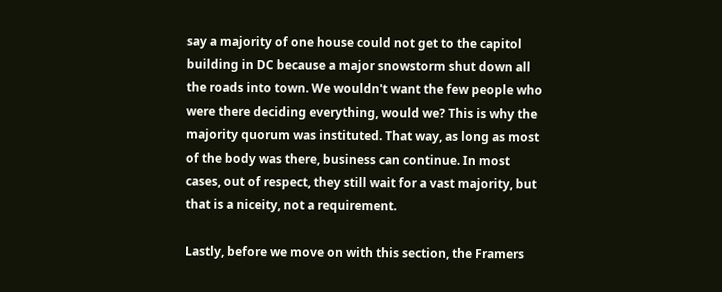say a majority of one house could not get to the capitol building in DC because a major snowstorm shut down all the roads into town. We wouldn't want the few people who were there deciding everything, would we? This is why the majority quorum was instituted. That way, as long as most of the body was there, business can continue. In most cases, out of respect, they still wait for a vast majority, but that is a niceity, not a requirement.

Lastly, before we move on with this section, the Framers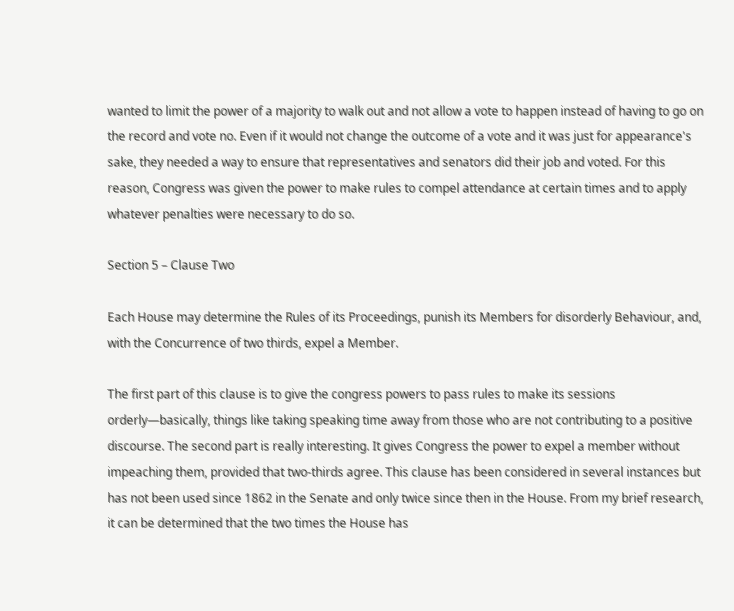wanted to limit the power of a majority to walk out and not allow a vote to happen instead of having to go on the record and vote no. Even if it would not change the outcome of a vote and it was just for appearance's sake, they needed a way to ensure that representatives and senators did their job and voted. For this reason, Congress was given the power to make rules to compel attendance at certain times and to apply whatever penalties were necessary to do so.

Section 5 – Clause Two

Each House may determine the Rules of its Proceedings, punish its Members for disorderly Behaviour, and, with the Concurrence of two thirds, expel a Member.

The first part of this clause is to give the congress powers to pass rules to make its sessions orderly—basically, things like taking speaking time away from those who are not contributing to a positive discourse. The second part is really interesting. It gives Congress the power to expel a member without impeaching them, provided that two-thirds agree. This clause has been considered in several instances but has not been used since 1862 in the Senate and only twice since then in the House. From my brief research, it can be determined that the two times the House has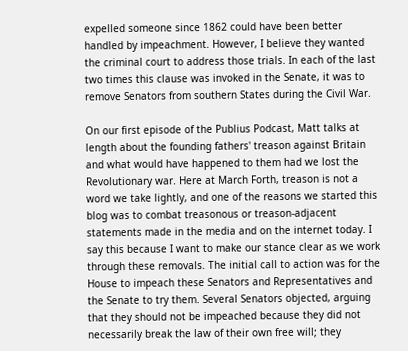expelled someone since 1862 could have been better handled by impeachment. However, I believe they wanted the criminal court to address those trials. In each of the last two times this clause was invoked in the Senate, it was to remove Senators from southern States during the Civil War.

On our first episode of the Publius Podcast, Matt talks at length about the founding fathers' treason against Britain and what would have happened to them had we lost the Revolutionary war. Here at March Forth, treason is not a word we take lightly, and one of the reasons we started this blog was to combat treasonous or treason-adjacent statements made in the media and on the internet today. I say this because I want to make our stance clear as we work through these removals. The initial call to action was for the House to impeach these Senators and Representatives and the Senate to try them. Several Senators objected, arguing that they should not be impeached because they did not necessarily break the law of their own free will; they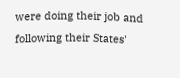were doing their job and following their States'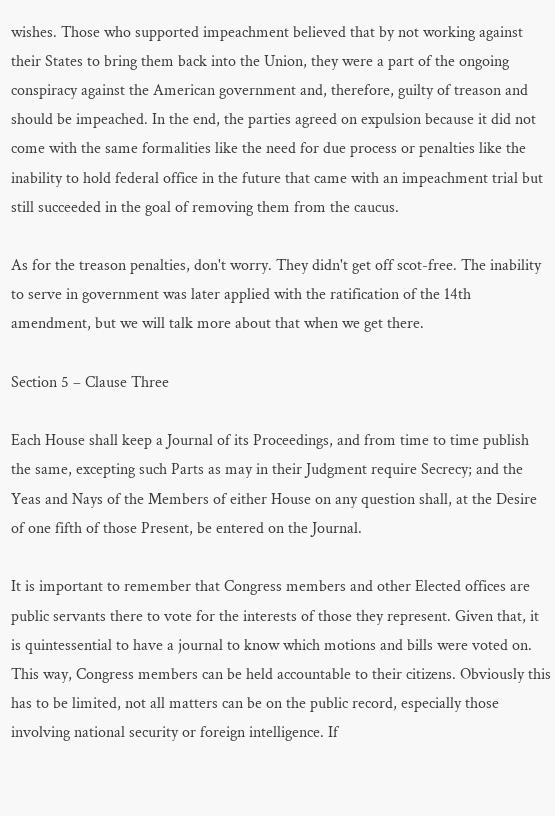wishes. Those who supported impeachment believed that by not working against their States to bring them back into the Union, they were a part of the ongoing conspiracy against the American government and, therefore, guilty of treason and should be impeached. In the end, the parties agreed on expulsion because it did not come with the same formalities like the need for due process or penalties like the inability to hold federal office in the future that came with an impeachment trial but still succeeded in the goal of removing them from the caucus.

As for the treason penalties, don't worry. They didn't get off scot-free. The inability to serve in government was later applied with the ratification of the 14th amendment, but we will talk more about that when we get there.

Section 5 – Clause Three

Each House shall keep a Journal of its Proceedings, and from time to time publish the same, excepting such Parts as may in their Judgment require Secrecy; and the Yeas and Nays of the Members of either House on any question shall, at the Desire of one fifth of those Present, be entered on the Journal.

It is important to remember that Congress members and other Elected offices are public servants there to vote for the interests of those they represent. Given that, it is quintessential to have a journal to know which motions and bills were voted on. This way, Congress members can be held accountable to their citizens. Obviously this has to be limited, not all matters can be on the public record, especially those involving national security or foreign intelligence. If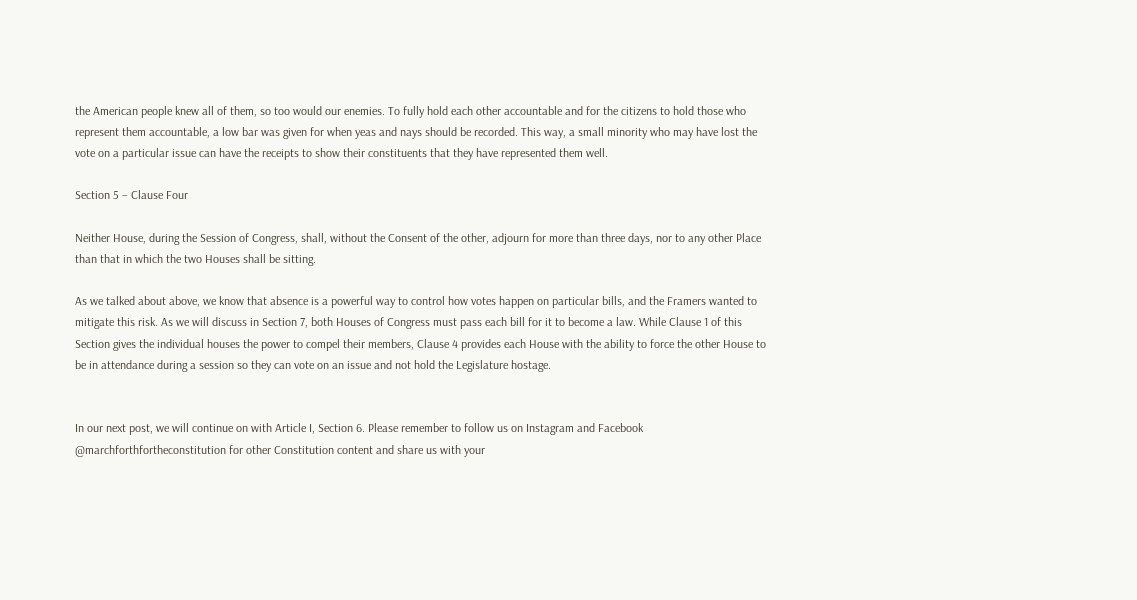the American people knew all of them, so too would our enemies. To fully hold each other accountable and for the citizens to hold those who represent them accountable, a low bar was given for when yeas and nays should be recorded. This way, a small minority who may have lost the vote on a particular issue can have the receipts to show their constituents that they have represented them well.

Section 5 – Clause Four

Neither House, during the Session of Congress, shall, without the Consent of the other, adjourn for more than three days, nor to any other Place than that in which the two Houses shall be sitting.

As we talked about above, we know that absence is a powerful way to control how votes happen on particular bills, and the Framers wanted to mitigate this risk. As we will discuss in Section 7, both Houses of Congress must pass each bill for it to become a law. While Clause 1 of this Section gives the individual houses the power to compel their members, Clause 4 provides each House with the ability to force the other House to be in attendance during a session so they can vote on an issue and not hold the Legislature hostage.


In our next post, we will continue on with Article I, Section 6. Please remember to follow us on Instagram and Facebook @marchforthfortheconstitution for other Constitution content and share us with your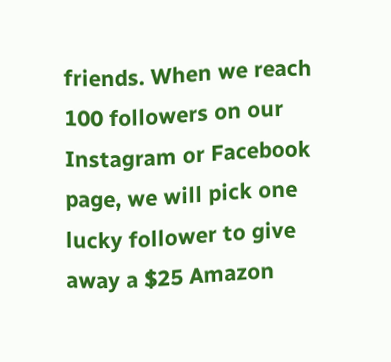friends. When we reach 100 followers on our Instagram or Facebook page, we will pick one lucky follower to give away a $25 Amazon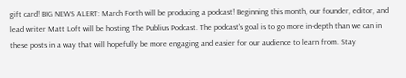gift card! BIG NEWS ALERT: March Forth will be producing a podcast! Beginning this month, our founder, editor, and lead writer Matt Loft will be hosting The Publius Podcast. The podcast's goal is to go more in-depth than we can in these posts in a way that will hopefully be more engaging and easier for our audience to learn from. Stay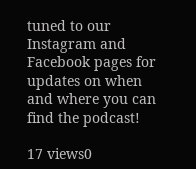tuned to our Instagram and Facebook pages for updates on when and where you can find the podcast!

17 views0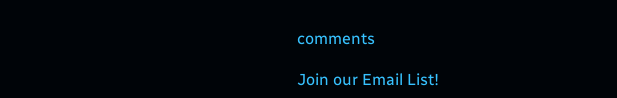comments

Join our Email List!